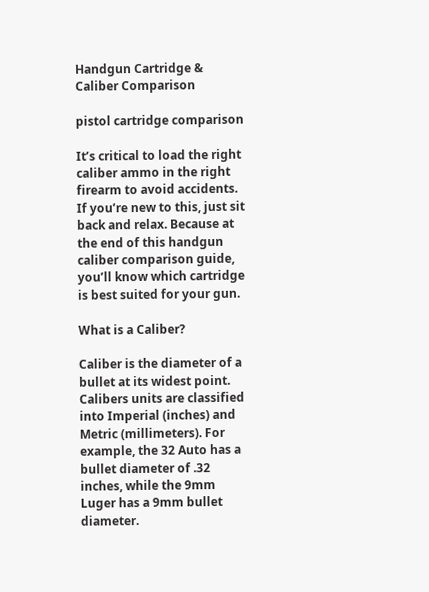Handgun Cartridge & Caliber Comparison

pistol cartridge comparison

It’s critical to load the right caliber ammo in the right firearm to avoid accidents. If you’re new to this, just sit back and relax. Because at the end of this handgun caliber comparison guide, you’ll know which cartridge is best suited for your gun.

What is a Caliber?

Caliber is the diameter of a bullet at its widest point. Calibers units are classified into Imperial (inches) and Metric (millimeters). For example, the 32 Auto has a bullet diameter of .32 inches, while the 9mm Luger has a 9mm bullet diameter.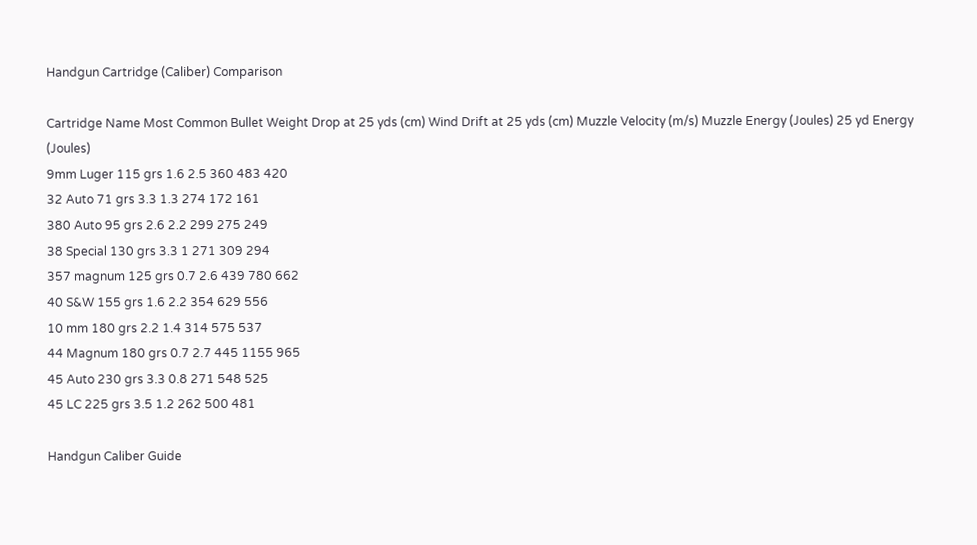Handgun Cartridge (Caliber) Comparison

Cartridge Name Most Common Bullet Weight Drop at 25 yds (cm) Wind Drift at 25 yds (cm) Muzzle Velocity (m/s) Muzzle Energy (Joules) 25 yd Energy (Joules)
9mm Luger 115 grs 1.6 2.5 360 483 420
32 Auto 71 grs 3.3 1.3 274 172 161
380 Auto 95 grs 2.6 2.2 299 275 249
38 Special 130 grs 3.3 1 271 309 294
357 magnum 125 grs 0.7 2.6 439 780 662
40 S&W 155 grs 1.6 2.2 354 629 556
10 mm 180 grs 2.2 1.4 314 575 537
44 Magnum 180 grs 0.7 2.7 445 1155 965
45 Auto 230 grs 3.3 0.8 271 548 525
45 LC 225 grs 3.5 1.2 262 500 481

Handgun Caliber Guide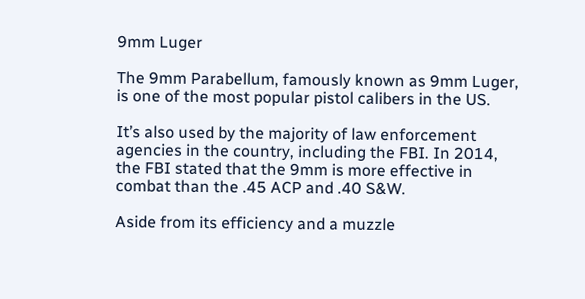9mm Luger

The 9mm Parabellum, famously known as 9mm Luger, is one of the most popular pistol calibers in the US.

It’s also used by the majority of law enforcement agencies in the country, including the FBI. In 2014, the FBI stated that the 9mm is more effective in combat than the .45 ACP and .40 S&W.

Aside from its efficiency and a muzzle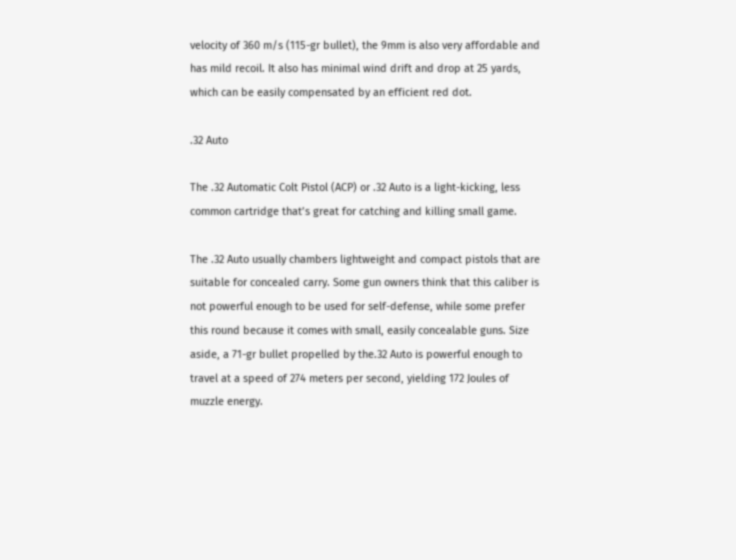velocity of 360 m/s (115-gr bullet), the 9mm is also very affordable and has mild recoil. It also has minimal wind drift and drop at 25 yards, which can be easily compensated by an efficient red dot.

.32 Auto

The .32 Automatic Colt Pistol (ACP) or .32 Auto is a light-kicking, less common cartridge that’s great for catching and killing small game.

The .32 Auto usually chambers lightweight and compact pistols that are suitable for concealed carry. Some gun owners think that this caliber is not powerful enough to be used for self-defense, while some prefer this round because it comes with small, easily concealable guns. Size aside, a 71-gr bullet propelled by the.32 Auto is powerful enough to travel at a speed of 274 meters per second, yielding 172 Joules of muzzle energy.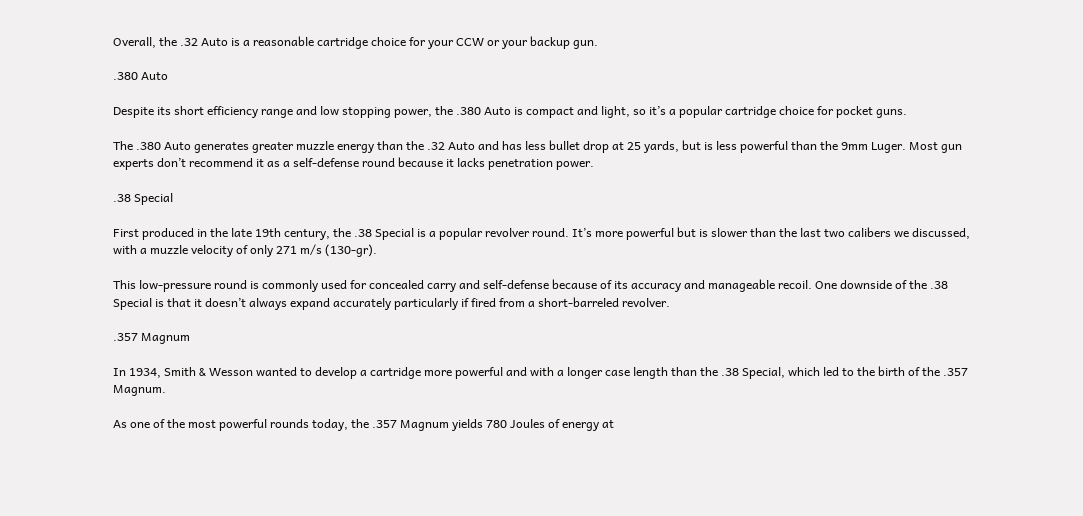Overall, the .32 Auto is a reasonable cartridge choice for your CCW or your backup gun.

.380 Auto

Despite its short efficiency range and low stopping power, the .380 Auto is compact and light, so it’s a popular cartridge choice for pocket guns.

The .380 Auto generates greater muzzle energy than the .32 Auto and has less bullet drop at 25 yards, but is less powerful than the 9mm Luger. Most gun experts don’t recommend it as a self-defense round because it lacks penetration power.

.38 Special

First produced in the late 19th century, the .38 Special is a popular revolver round. It’s more powerful but is slower than the last two calibers we discussed, with a muzzle velocity of only 271 m/s (130-gr).

This low-pressure round is commonly used for concealed carry and self-defense because of its accuracy and manageable recoil. One downside of the .38 Special is that it doesn’t always expand accurately particularly if fired from a short-barreled revolver.

.357 Magnum

In 1934, Smith & Wesson wanted to develop a cartridge more powerful and with a longer case length than the .38 Special, which led to the birth of the .357 Magnum.

As one of the most powerful rounds today, the .357 Magnum yields 780 Joules of energy at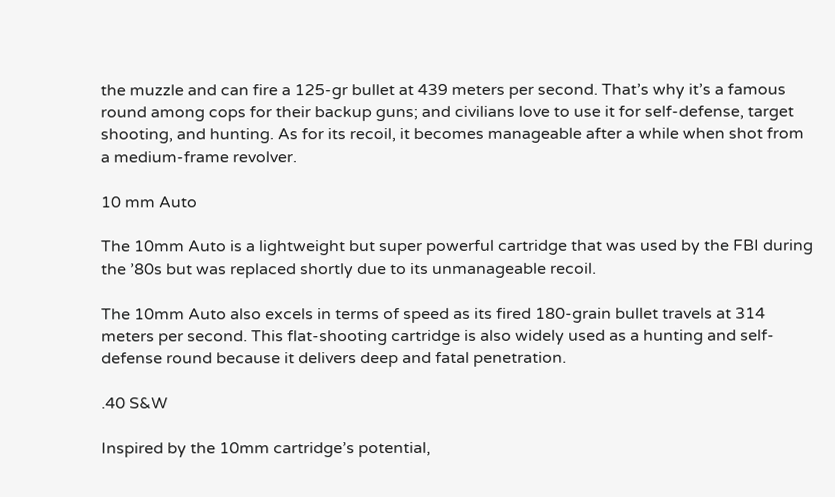the muzzle and can fire a 125-gr bullet at 439 meters per second. That’s why it’s a famous round among cops for their backup guns; and civilians love to use it for self-defense, target shooting, and hunting. As for its recoil, it becomes manageable after a while when shot from a medium-frame revolver.

10 mm Auto

The 10mm Auto is a lightweight but super powerful cartridge that was used by the FBI during the ’80s but was replaced shortly due to its unmanageable recoil.

The 10mm Auto also excels in terms of speed as its fired 180-grain bullet travels at 314 meters per second. This flat-shooting cartridge is also widely used as a hunting and self-defense round because it delivers deep and fatal penetration.

.40 S&W

Inspired by the 10mm cartridge’s potential,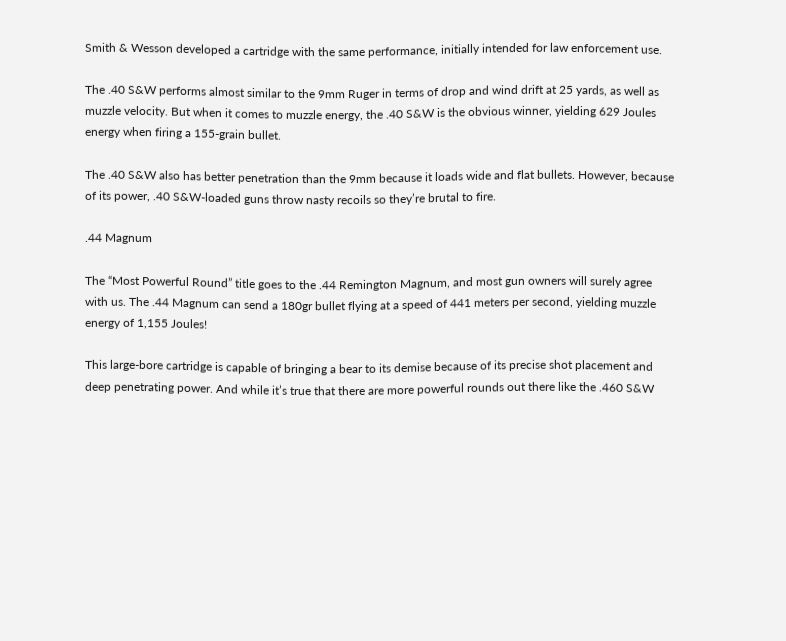Smith & Wesson developed a cartridge with the same performance, initially intended for law enforcement use.

The .40 S&W performs almost similar to the 9mm Ruger in terms of drop and wind drift at 25 yards, as well as muzzle velocity. But when it comes to muzzle energy, the .40 S&W is the obvious winner, yielding 629 Joules energy when firing a 155-grain bullet.

The .40 S&W also has better penetration than the 9mm because it loads wide and flat bullets. However, because of its power, .40 S&W-loaded guns throw nasty recoils so they’re brutal to fire.

.44 Magnum

The “Most Powerful Round” title goes to the .44 Remington Magnum, and most gun owners will surely agree with us. The .44 Magnum can send a 180gr bullet flying at a speed of 441 meters per second, yielding muzzle energy of 1,155 Joules!

This large-bore cartridge is capable of bringing a bear to its demise because of its precise shot placement and deep penetrating power. And while it’s true that there are more powerful rounds out there like the .460 S&W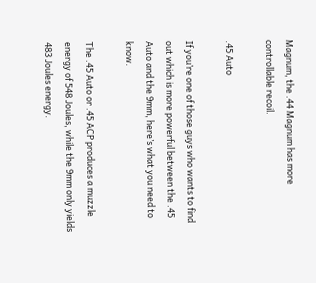Magnum, the .44 Magnum has more controllable recoil.

.45 Auto

If you’re one of those guys who wants to find out which is more powerful between the .45 Auto and the 9mm, here’s what you need to know.

The .45 Auto or .45 ACP produces a muzzle energy of 548 Joules, while the 9mm only yields 483 Joules energy.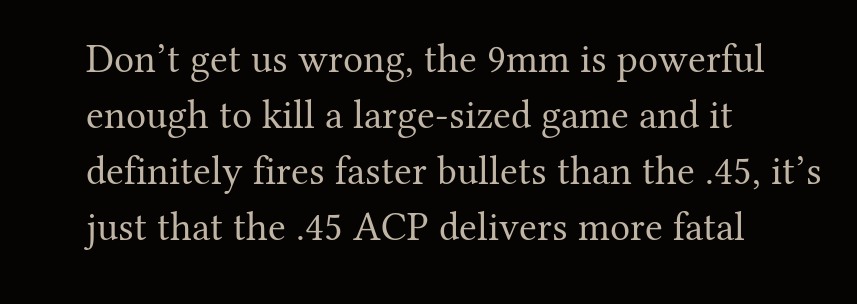Don’t get us wrong, the 9mm is powerful enough to kill a large-sized game and it definitely fires faster bullets than the .45, it’s just that the .45 ACP delivers more fatal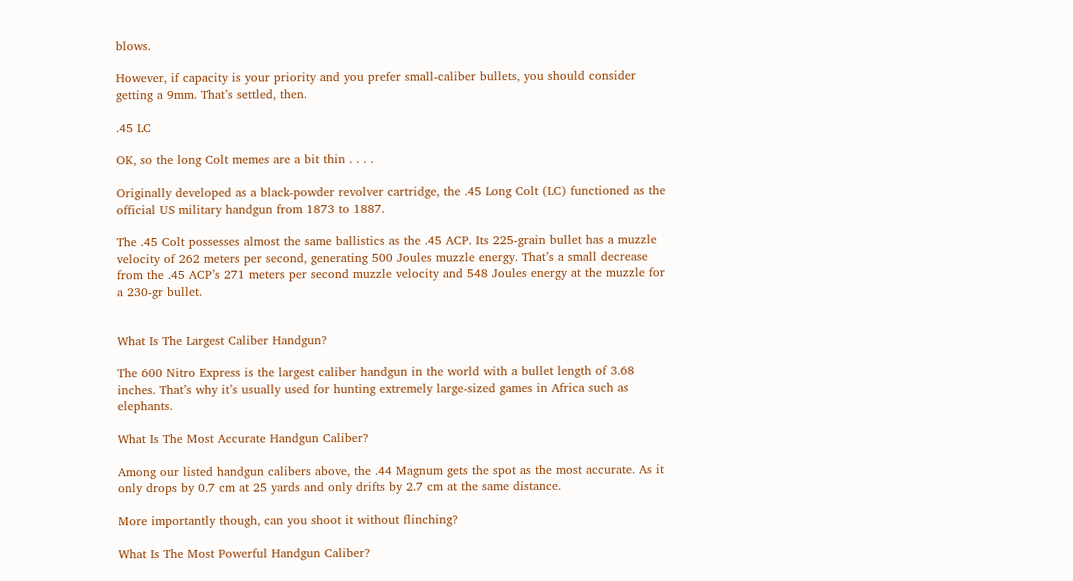blows.

However, if capacity is your priority and you prefer small-caliber bullets, you should consider getting a 9mm. That’s settled, then.

.45 LC

OK, so the long Colt memes are a bit thin . . . .

Originally developed as a black-powder revolver cartridge, the .45 Long Colt (LC) functioned as the official US military handgun from 1873 to 1887.

The .45 Colt possesses almost the same ballistics as the .45 ACP. Its 225-grain bullet has a muzzle velocity of 262 meters per second, generating 500 Joules muzzle energy. That’s a small decrease from the .45 ACP’s 271 meters per second muzzle velocity and 548 Joules energy at the muzzle for a 230-gr bullet.


What Is The Largest Caliber Handgun?

The 600 Nitro Express is the largest caliber handgun in the world with a bullet length of 3.68 inches. That’s why it’s usually used for hunting extremely large-sized games in Africa such as elephants.

What Is The Most Accurate Handgun Caliber?

Among our listed handgun calibers above, the .44 Magnum gets the spot as the most accurate. As it only drops by 0.7 cm at 25 yards and only drifts by 2.7 cm at the same distance.

More importantly though, can you shoot it without flinching?

What Is The Most Powerful Handgun Caliber?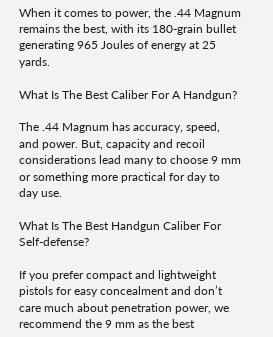When it comes to power, the .44 Magnum remains the best, with its 180-grain bullet generating 965 Joules of energy at 25 yards.

What Is The Best Caliber For A Handgun?

The .44 Magnum has accuracy, speed, and power. But, capacity and recoil considerations lead many to choose 9 mm or something more practical for day to day use.

What Is The Best Handgun Caliber For Self-defense?

If you prefer compact and lightweight pistols for easy concealment and don’t care much about penetration power, we recommend the 9 mm as the best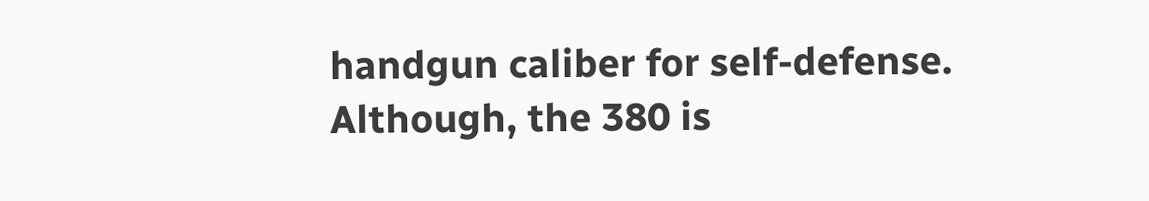handgun caliber for self-defense. Although, the 380 is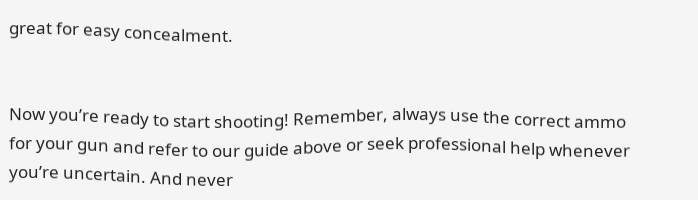great for easy concealment.


Now you’re ready to start shooting! Remember, always use the correct ammo for your gun and refer to our guide above or seek professional help whenever you’re uncertain. And never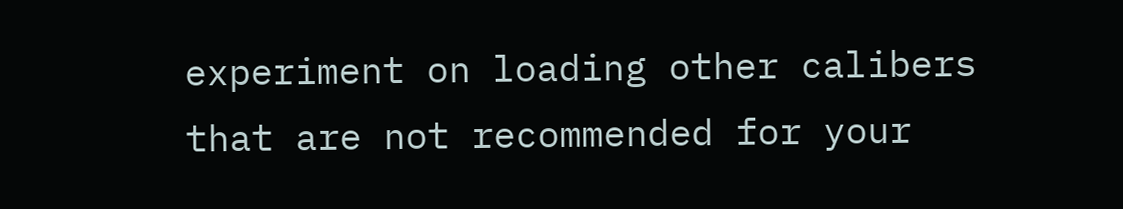experiment on loading other calibers that are not recommended for your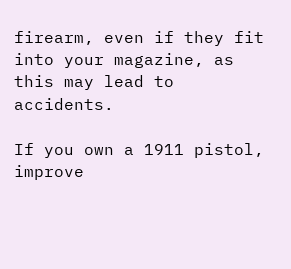firearm, even if they fit into your magazine, as this may lead to accidents.

If you own a 1911 pistol, improve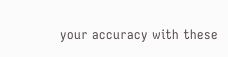your accuracy with these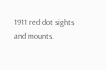1911 red dot sights and mounts.